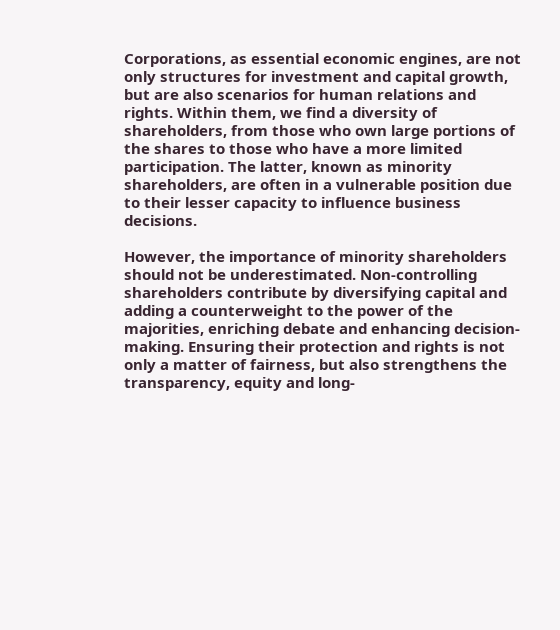Corporations, as essential economic engines, are not only structures for investment and capital growth, but are also scenarios for human relations and rights. Within them, we find a diversity of shareholders, from those who own large portions of the shares to those who have a more limited participation. The latter, known as minority shareholders, are often in a vulnerable position due to their lesser capacity to influence business decisions.

However, the importance of minority shareholders should not be underestimated. Non-controlling shareholders contribute by diversifying capital and adding a counterweight to the power of the majorities, enriching debate and enhancing decision-making. Ensuring their protection and rights is not only a matter of fairness, but also strengthens the transparency, equity and long-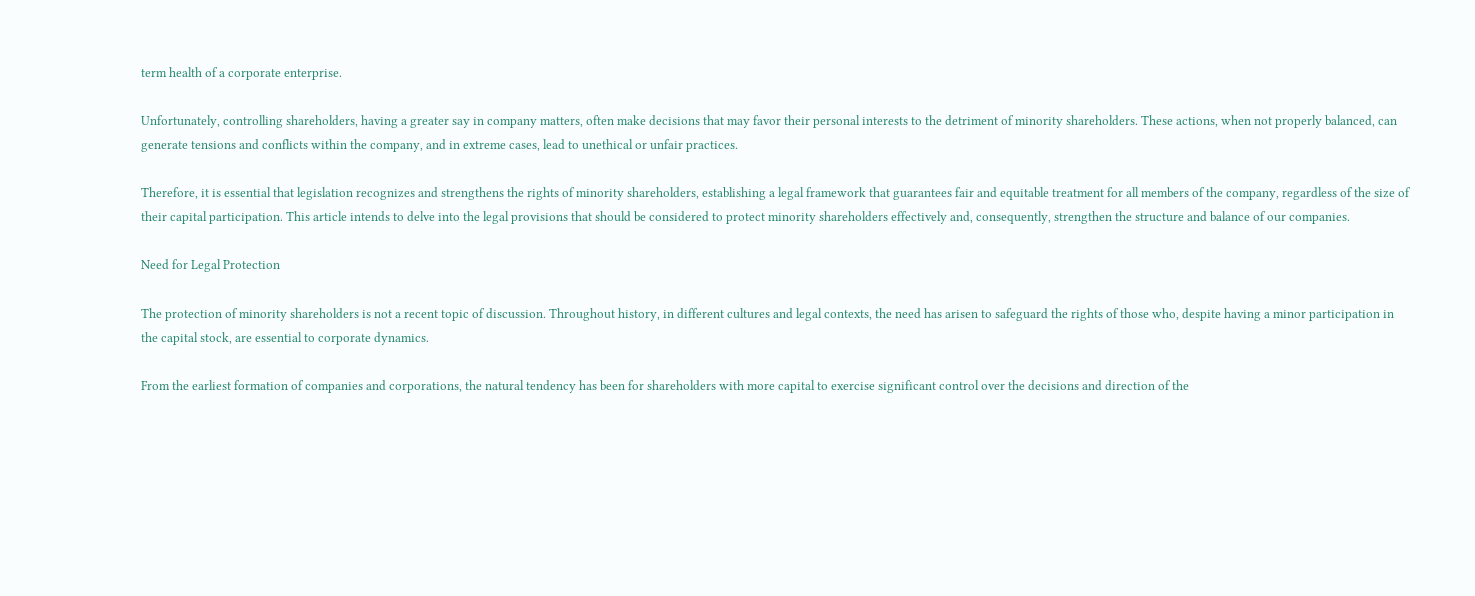term health of a corporate enterprise.

Unfortunately, controlling shareholders, having a greater say in company matters, often make decisions that may favor their personal interests to the detriment of minority shareholders. These actions, when not properly balanced, can generate tensions and conflicts within the company, and in extreme cases, lead to unethical or unfair practices.

Therefore, it is essential that legislation recognizes and strengthens the rights of minority shareholders, establishing a legal framework that guarantees fair and equitable treatment for all members of the company, regardless of the size of their capital participation. This article intends to delve into the legal provisions that should be considered to protect minority shareholders effectively and, consequently, strengthen the structure and balance of our companies.

Need for Legal Protection

The protection of minority shareholders is not a recent topic of discussion. Throughout history, in different cultures and legal contexts, the need has arisen to safeguard the rights of those who, despite having a minor participation in the capital stock, are essential to corporate dynamics.

From the earliest formation of companies and corporations, the natural tendency has been for shareholders with more capital to exercise significant control over the decisions and direction of the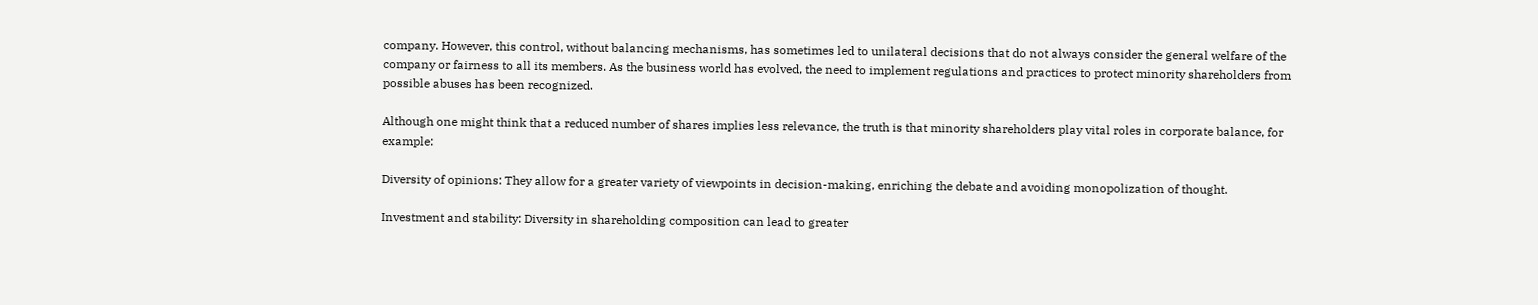company. However, this control, without balancing mechanisms, has sometimes led to unilateral decisions that do not always consider the general welfare of the company or fairness to all its members. As the business world has evolved, the need to implement regulations and practices to protect minority shareholders from possible abuses has been recognized.

Although one might think that a reduced number of shares implies less relevance, the truth is that minority shareholders play vital roles in corporate balance, for example:

Diversity of opinions: They allow for a greater variety of viewpoints in decision-making, enriching the debate and avoiding monopolization of thought.

Investment and stability: Diversity in shareholding composition can lead to greater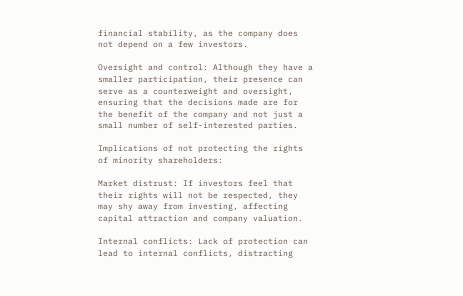financial stability, as the company does not depend on a few investors.

Oversight and control: Although they have a smaller participation, their presence can serve as a counterweight and oversight, ensuring that the decisions made are for the benefit of the company and not just a small number of self-interested parties.

Implications of not protecting the rights of minority shareholders:

Market distrust: If investors feel that their rights will not be respected, they may shy away from investing, affecting capital attraction and company valuation.

Internal conflicts: Lack of protection can lead to internal conflicts, distracting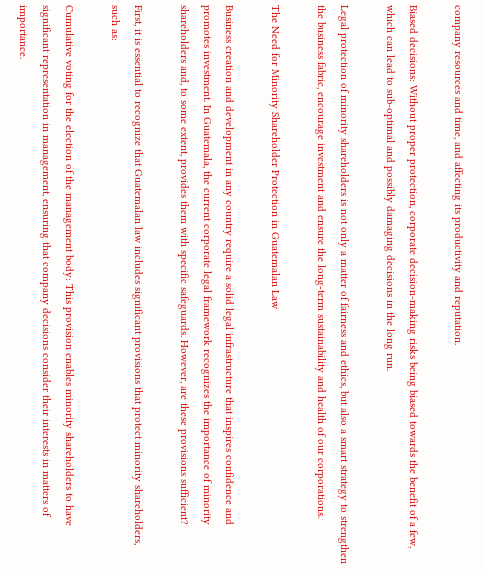company resources and time, and affecting its productivity and reputation.

Biased decisions: Without proper protection, corporate decision-making risks being biased towards the benefit of a few, which can lead to sub-optimal and possibly damaging decisions in the long run.

Legal protection of minority shareholders is not only a matter of fairness and ethics, but also a smart strategy to strengthen the business fabric, encourage investment and ensure the long-term sustainability and health of our corporations.

The Need for Minority Shareholder Protection in Guatemalan Law

Business creation and development in any country require a solid legal infrastructure that inspires confidence and promotes investment. In Guatemala, the current corporate legal framework recognizes the importance of minority shareholders and, to some extent, provides them with specific safeguards. However, are these provisions sufficient?

First, it is essential to recognize that Guatemalan law includes significant provisions that protect minority shareholders, such as:

Cumulative voting for the election of the management body: This provision enables minority shareholders to have significant representation in management, ensuring that company decisions consider their interests in matters of importance.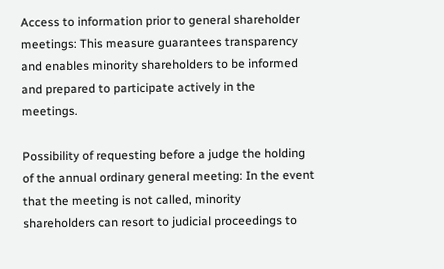Access to information prior to general shareholder meetings: This measure guarantees transparency and enables minority shareholders to be informed and prepared to participate actively in the meetings.

Possibility of requesting before a judge the holding of the annual ordinary general meeting: In the event that the meeting is not called, minority shareholders can resort to judicial proceedings to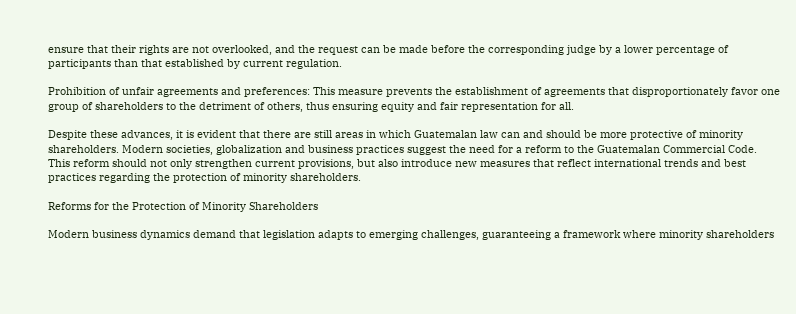ensure that their rights are not overlooked, and the request can be made before the corresponding judge by a lower percentage of participants than that established by current regulation.

Prohibition of unfair agreements and preferences: This measure prevents the establishment of agreements that disproportionately favor one group of shareholders to the detriment of others, thus ensuring equity and fair representation for all.

Despite these advances, it is evident that there are still areas in which Guatemalan law can and should be more protective of minority shareholders. Modern societies, globalization and business practices suggest the need for a reform to the Guatemalan Commercial Code. This reform should not only strengthen current provisions, but also introduce new measures that reflect international trends and best practices regarding the protection of minority shareholders.

Reforms for the Protection of Minority Shareholders

Modern business dynamics demand that legislation adapts to emerging challenges, guaranteeing a framework where minority shareholders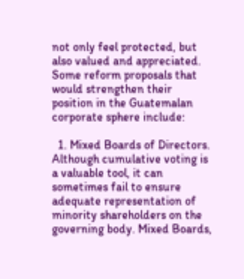not only feel protected, but also valued and appreciated. Some reform proposals that would strengthen their position in the Guatemalan corporate sphere include:

  1. Mixed Boards of Directors. Although cumulative voting is a valuable tool, it can sometimes fail to ensure adequate representation of minority shareholders on the governing body. Mixed Boards,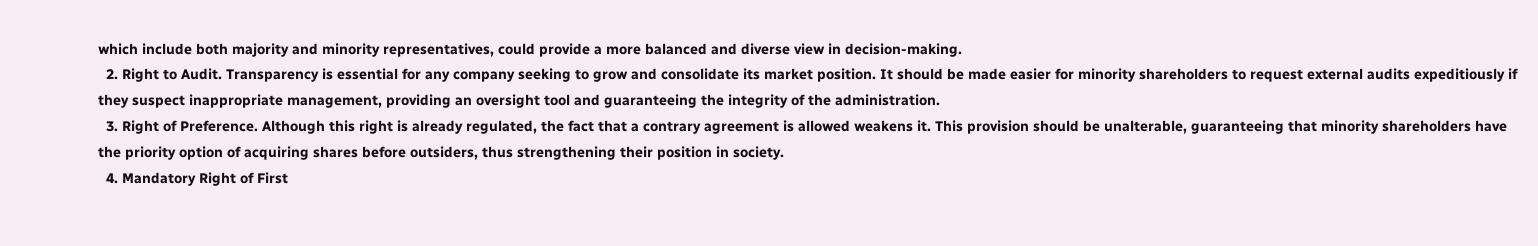which include both majority and minority representatives, could provide a more balanced and diverse view in decision-making.
  2. Right to Audit. Transparency is essential for any company seeking to grow and consolidate its market position. It should be made easier for minority shareholders to request external audits expeditiously if they suspect inappropriate management, providing an oversight tool and guaranteeing the integrity of the administration.
  3. Right of Preference. Although this right is already regulated, the fact that a contrary agreement is allowed weakens it. This provision should be unalterable, guaranteeing that minority shareholders have the priority option of acquiring shares before outsiders, thus strengthening their position in society.
  4. Mandatory Right of First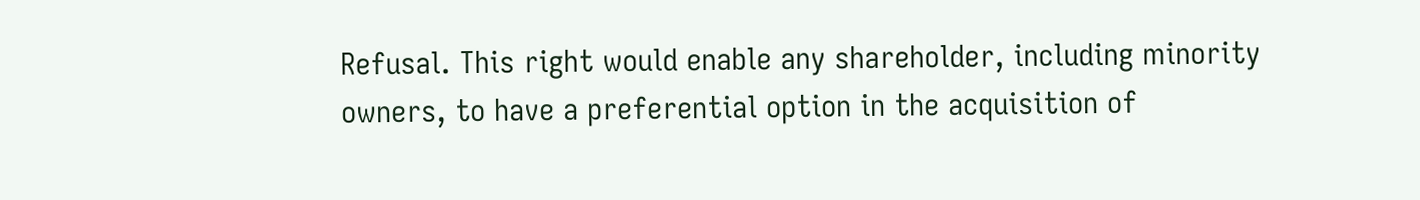Refusal. This right would enable any shareholder, including minority owners, to have a preferential option in the acquisition of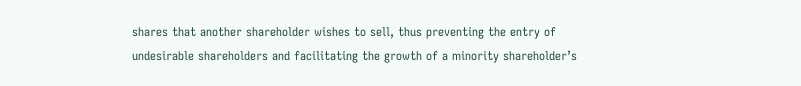shares that another shareholder wishes to sell, thus preventing the entry of undesirable shareholders and facilitating the growth of a minority shareholder’s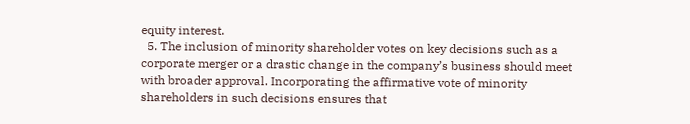equity interest.
  5. The inclusion of minority shareholder votes on key decisions such as a corporate merger or a drastic change in the company’s business should meet with broader approval. Incorporating the affirmative vote of minority shareholders in such decisions ensures that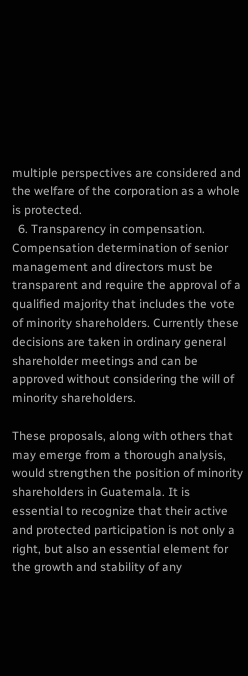multiple perspectives are considered and the welfare of the corporation as a whole is protected.
  6. Transparency in compensation. Compensation determination of senior management and directors must be transparent and require the approval of a qualified majority that includes the vote of minority shareholders. Currently these decisions are taken in ordinary general shareholder meetings and can be approved without considering the will of minority shareholders.

These proposals, along with others that may emerge from a thorough analysis, would strengthen the position of minority shareholders in Guatemala. It is essential to recognize that their active and protected participation is not only a right, but also an essential element for the growth and stability of any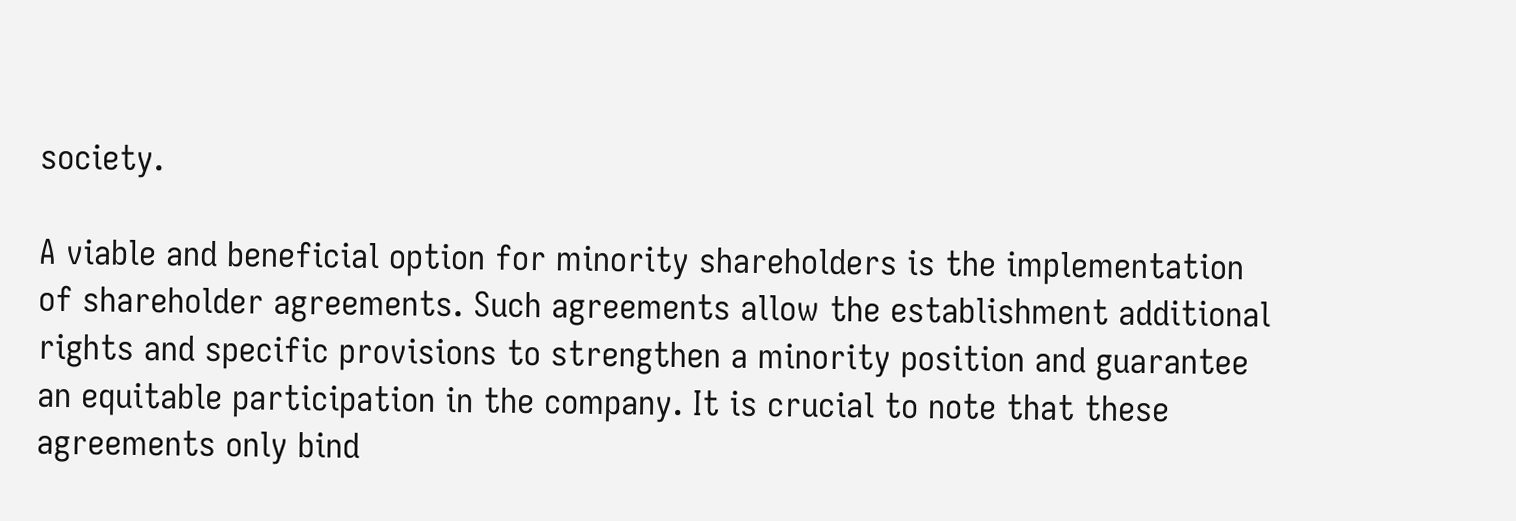society.

A viable and beneficial option for minority shareholders is the implementation of shareholder agreements. Such agreements allow the establishment additional rights and specific provisions to strengthen a minority position and guarantee an equitable participation in the company. It is crucial to note that these agreements only bind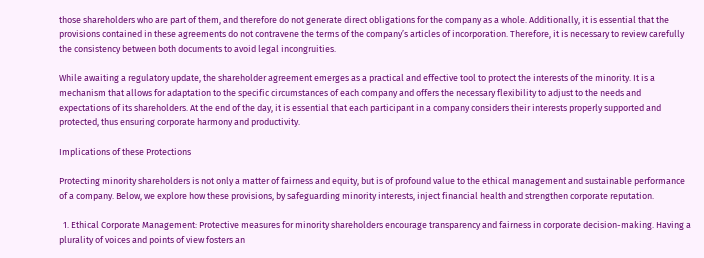those shareholders who are part of them, and therefore do not generate direct obligations for the company as a whole. Additionally, it is essential that the provisions contained in these agreements do not contravene the terms of the company’s articles of incorporation. Therefore, it is necessary to review carefully the consistency between both documents to avoid legal incongruities.

While awaiting a regulatory update, the shareholder agreement emerges as a practical and effective tool to protect the interests of the minority. It is a mechanism that allows for adaptation to the specific circumstances of each company and offers the necessary flexibility to adjust to the needs and expectations of its shareholders. At the end of the day, it is essential that each participant in a company considers their interests properly supported and protected, thus ensuring corporate harmony and productivity.

Implications of these Protections

Protecting minority shareholders is not only a matter of fairness and equity, but is of profound value to the ethical management and sustainable performance of a company. Below, we explore how these provisions, by safeguarding minority interests, inject financial health and strengthen corporate reputation.

  1. Ethical Corporate Management: Protective measures for minority shareholders encourage transparency and fairness in corporate decision-making. Having a plurality of voices and points of view fosters an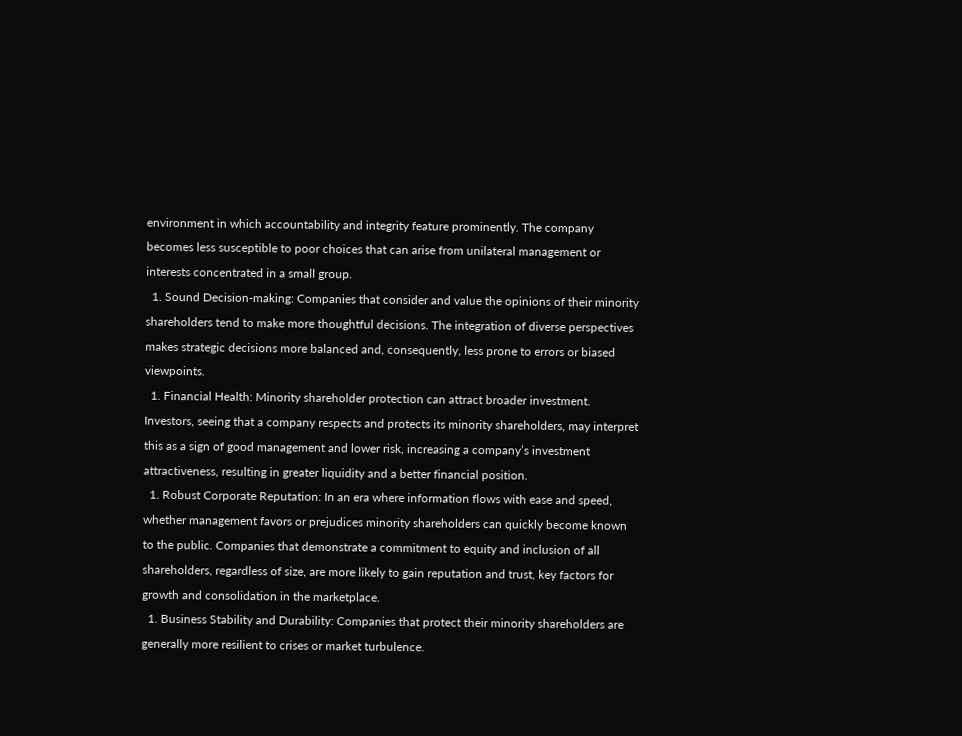environment in which accountability and integrity feature prominently. The company becomes less susceptible to poor choices that can arise from unilateral management or interests concentrated in a small group.
  1. Sound Decision-making: Companies that consider and value the opinions of their minority shareholders tend to make more thoughtful decisions. The integration of diverse perspectives makes strategic decisions more balanced and, consequently, less prone to errors or biased viewpoints.
  1. Financial Health: Minority shareholder protection can attract broader investment. Investors, seeing that a company respects and protects its minority shareholders, may interpret this as a sign of good management and lower risk, increasing a company’s investment attractiveness, resulting in greater liquidity and a better financial position.
  1. Robust Corporate Reputation: In an era where information flows with ease and speed, whether management favors or prejudices minority shareholders can quickly become known to the public. Companies that demonstrate a commitment to equity and inclusion of all shareholders, regardless of size, are more likely to gain reputation and trust, key factors for growth and consolidation in the marketplace.
  1. Business Stability and Durability: Companies that protect their minority shareholders are generally more resilient to crises or market turbulence.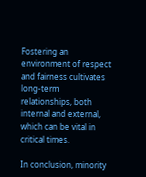Fostering an environment of respect and fairness cultivates long-term relationships, both internal and external, which can be vital in critical times.

In conclusion, minority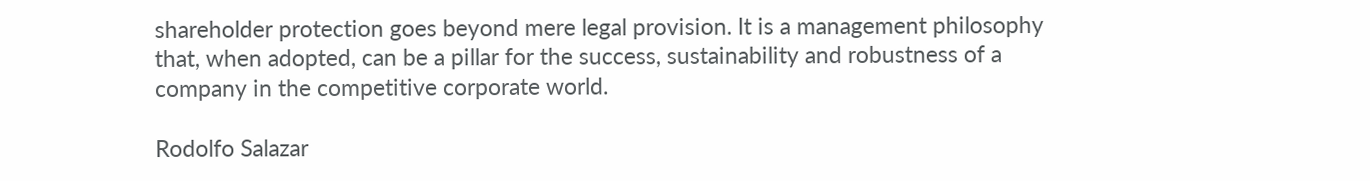shareholder protection goes beyond mere legal provision. It is a management philosophy that, when adopted, can be a pillar for the success, sustainability and robustness of a company in the competitive corporate world.

Rodolfo Salazar